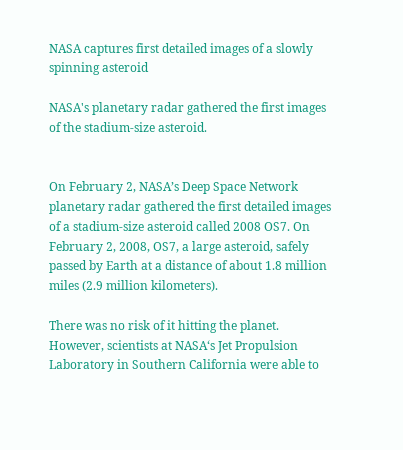NASA captures first detailed images of a slowly spinning asteroid

NASA's planetary radar gathered the first images of the stadium-size asteroid.


On February 2, NASA’s Deep Space Network planetary radar gathered the first detailed images of a stadium-size asteroid called 2008 OS7. On February 2, 2008, OS7, a large asteroid, safely passed by Earth at a distance of about 1.8 million miles (2.9 million kilometers).

There was no risk of it hitting the planet. However, scientists at NASA‘s Jet Propulsion Laboratory in Southern California were able to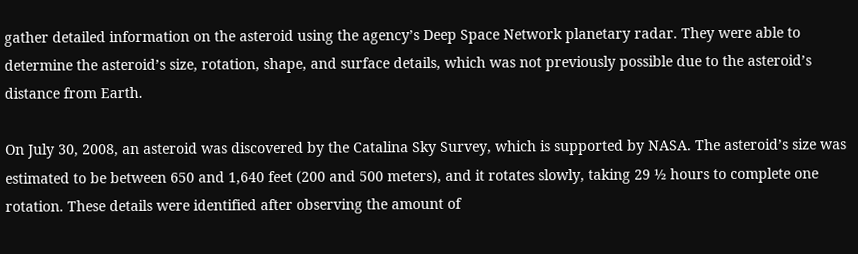gather detailed information on the asteroid using the agency’s Deep Space Network planetary radar. They were able to determine the asteroid’s size, rotation, shape, and surface details, which was not previously possible due to the asteroid’s distance from Earth.

On July 30, 2008, an asteroid was discovered by the Catalina Sky Survey, which is supported by NASA. The asteroid’s size was estimated to be between 650 and 1,640 feet (200 and 500 meters), and it rotates slowly, taking 29 ½ hours to complete one rotation. These details were identified after observing the amount of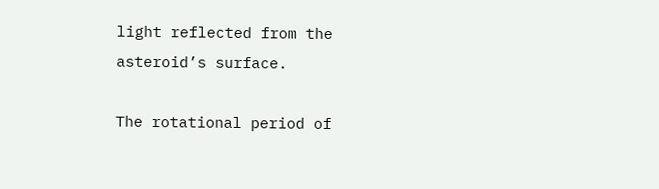light reflected from the asteroid’s surface.

The rotational period of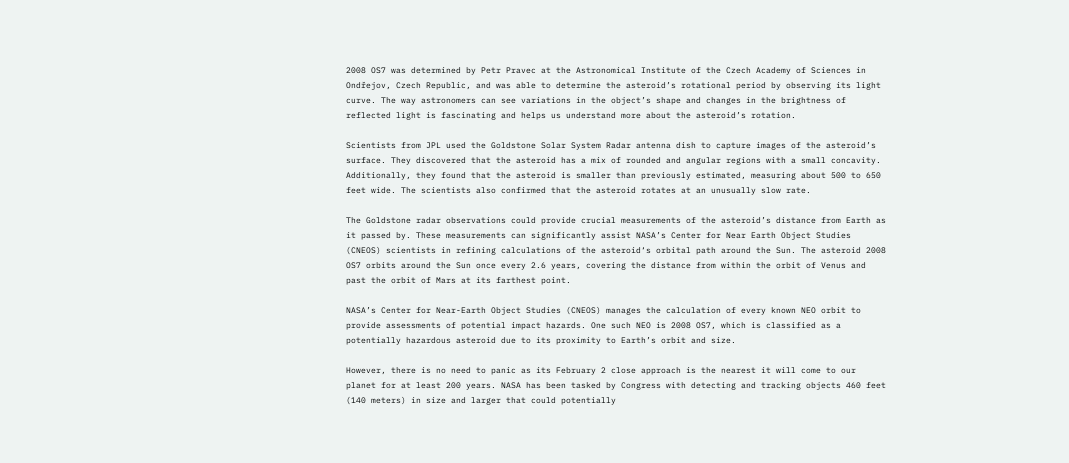2008 OS7 was determined by Petr Pravec at the Astronomical Institute of the Czech Academy of Sciences in Ondřejov, Czech Republic, and was able to determine the asteroid’s rotational period by observing its light curve. The way astronomers can see variations in the object’s shape and changes in the brightness of reflected light is fascinating and helps us understand more about the asteroid’s rotation.

Scientists from JPL used the Goldstone Solar System Radar antenna dish to capture images of the asteroid’s surface. They discovered that the asteroid has a mix of rounded and angular regions with a small concavity. Additionally, they found that the asteroid is smaller than previously estimated, measuring about 500 to 650 feet wide. The scientists also confirmed that the asteroid rotates at an unusually slow rate.

The Goldstone radar observations could provide crucial measurements of the asteroid’s distance from Earth as it passed by. These measurements can significantly assist NASA’s Center for Near Earth Object Studies (CNEOS) scientists in refining calculations of the asteroid‘s orbital path around the Sun. The asteroid 2008 OS7 orbits around the Sun once every 2.6 years, covering the distance from within the orbit of Venus and past the orbit of Mars at its farthest point.

NASA’s Center for Near-Earth Object Studies (CNEOS) manages the calculation of every known NEO orbit to provide assessments of potential impact hazards. One such NEO is 2008 OS7, which is classified as a potentially hazardous asteroid due to its proximity to Earth’s orbit and size.

However, there is no need to panic as its February 2 close approach is the nearest it will come to our planet for at least 200 years. NASA has been tasked by Congress with detecting and tracking objects 460 feet (140 meters) in size and larger that could potentially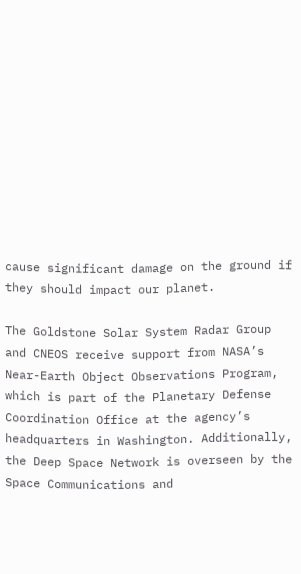cause significant damage on the ground if they should impact our planet.

The Goldstone Solar System Radar Group and CNEOS receive support from NASA’s Near-Earth Object Observations Program, which is part of the Planetary Defense Coordination Office at the agency’s headquarters in Washington. Additionally, the Deep Space Network is overseen by the Space Communications and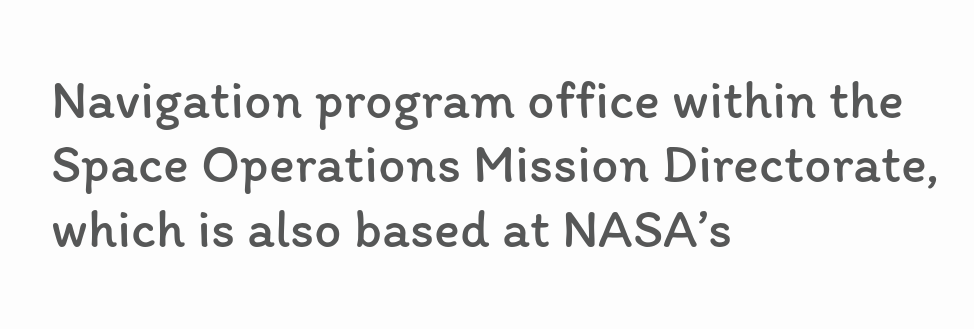Navigation program office within the Space Operations Mission Directorate, which is also based at NASA’s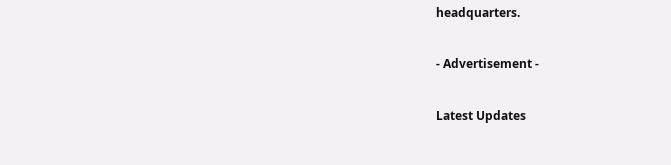headquarters.

- Advertisement -

Latest Updates